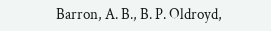Barron, A. B., B. P. Oldroyd,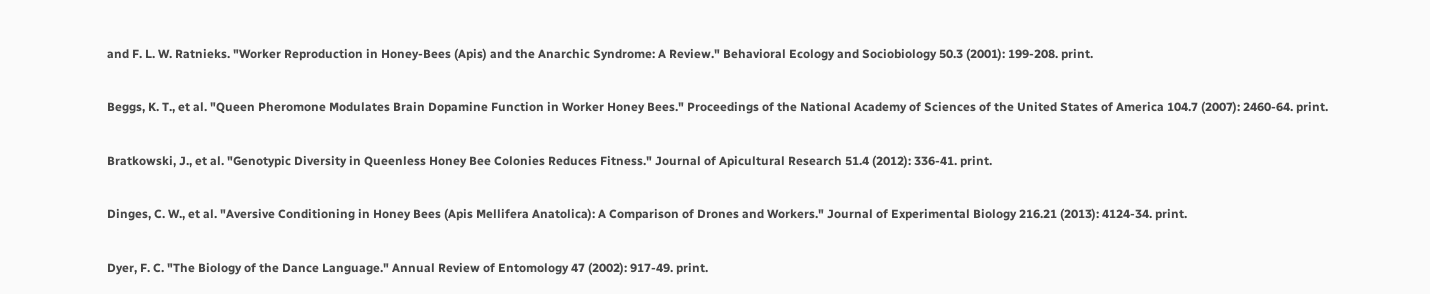and F. L. W. Ratnieks. "Worker Reproduction in Honey-Bees (Apis) and the Anarchic Syndrome: A Review." Behavioral Ecology and Sociobiology 50.3 (2001): 199-208. print.

Beggs, K. T., et al. "Queen Pheromone Modulates Brain Dopamine Function in Worker Honey Bees." Proceedings of the National Academy of Sciences of the United States of America 104.7 (2007): 2460-64. print.

Bratkowski, J., et al. "Genotypic Diversity in Queenless Honey Bee Colonies Reduces Fitness." Journal of Apicultural Research 51.4 (2012): 336-41. print.

Dinges, C. W., et al. "Aversive Conditioning in Honey Bees (Apis Mellifera Anatolica): A Comparison of Drones and Workers." Journal of Experimental Biology 216.21 (2013): 4124-34. print.

Dyer, F. C. "The Biology of the Dance Language." Annual Review of Entomology 47 (2002): 917-49. print.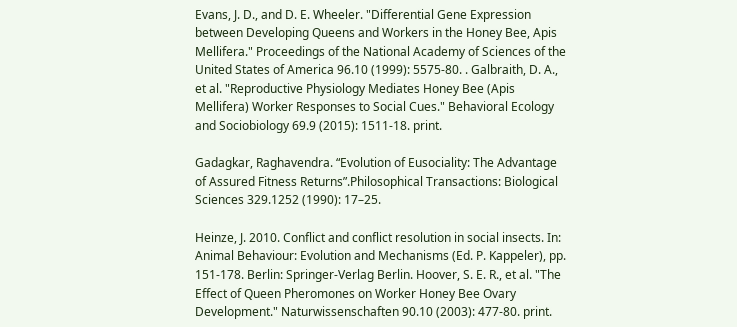Evans, J. D., and D. E. Wheeler. "Differential Gene Expression between Developing Queens and Workers in the Honey Bee, Apis Mellifera." Proceedings of the National Academy of Sciences of the United States of America 96.10 (1999): 5575-80. . Galbraith, D. A., et al. "Reproductive Physiology Mediates Honey Bee (Apis Mellifera) Worker Responses to Social Cues." Behavioral Ecology and Sociobiology 69.9 (2015): 1511-18. print.

Gadagkar, Raghavendra. “Evolution of Eusociality: The Advantage of Assured Fitness Returns”.Philosophical Transactions: Biological Sciences 329.1252 (1990): 17–25.

Heinze, J. 2010. Conflict and conflict resolution in social insects. In: Animal Behaviour: Evolution and Mechanisms (Ed. P. Kappeler), pp. 151-178. Berlin: Springer-Verlag Berlin. Hoover, S. E. R., et al. "The Effect of Queen Pheromones on Worker Honey Bee Ovary Development." Naturwissenschaften 90.10 (2003): 477-80. print.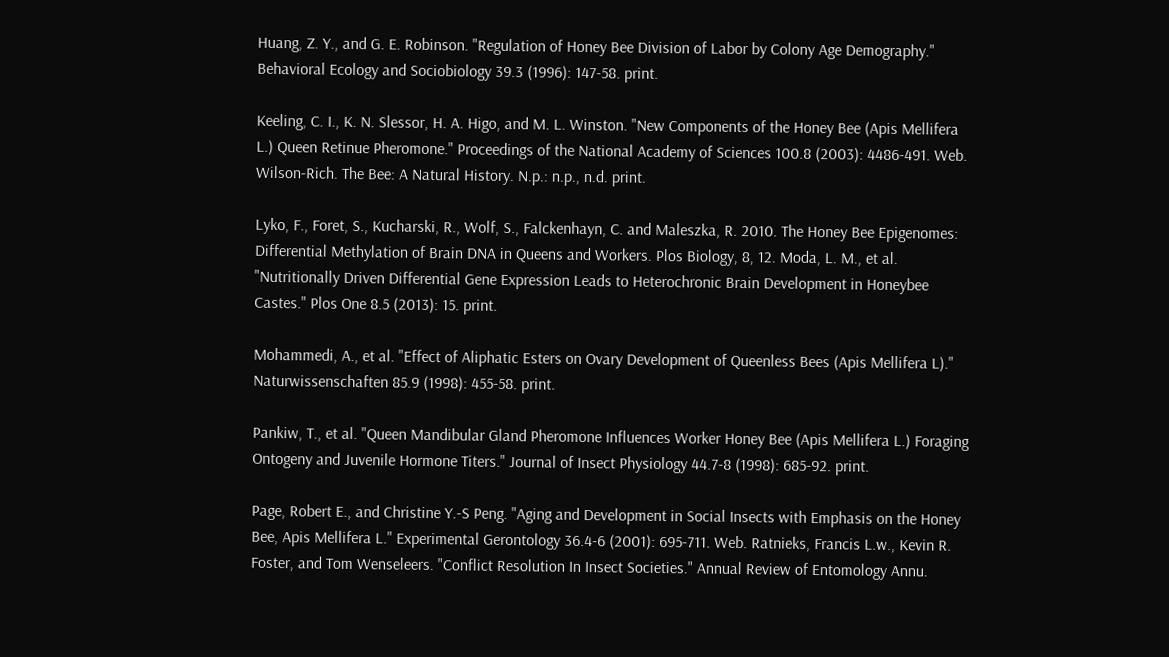Huang, Z. Y., and G. E. Robinson. "Regulation of Honey Bee Division of Labor by Colony Age Demography." Behavioral Ecology and Sociobiology 39.3 (1996): 147-58. print.

Keeling, C. I., K. N. Slessor, H. A. Higo, and M. L. Winston. "New Components of the Honey Bee (Apis Mellifera L.) Queen Retinue Pheromone." Proceedings of the National Academy of Sciences 100.8 (2003): 4486-491. Web. Wilson-Rich. The Bee: A Natural History. N.p.: n.p., n.d. print.

Lyko, F., Foret, S., Kucharski, R., Wolf, S., Falckenhayn, C. and Maleszka, R. 2010. The Honey Bee Epigenomes: Differential Methylation of Brain DNA in Queens and Workers. Plos Biology, 8, 12. Moda, L. M., et al. "Nutritionally Driven Differential Gene Expression Leads to Heterochronic Brain Development in Honeybee Castes." Plos One 8.5 (2013): 15. print.

Mohammedi, A., et al. "Effect of Aliphatic Esters on Ovary Development of Queenless Bees (Apis Mellifera L)." Naturwissenschaften 85.9 (1998): 455-58. print.

Pankiw, T., et al. "Queen Mandibular Gland Pheromone Influences Worker Honey Bee (Apis Mellifera L.) Foraging Ontogeny and Juvenile Hormone Titers." Journal of Insect Physiology 44.7-8 (1998): 685-92. print.

Page, Robert E., and Christine Y.-S Peng. "Aging and Development in Social Insects with Emphasis on the Honey Bee, Apis Mellifera L." Experimental Gerontology 36.4-6 (2001): 695-711. Web. Ratnieks, Francis L.w., Kevin R. Foster, and Tom Wenseleers. "Conflict Resolution In Insect Societies." Annual Review of Entomology Annu.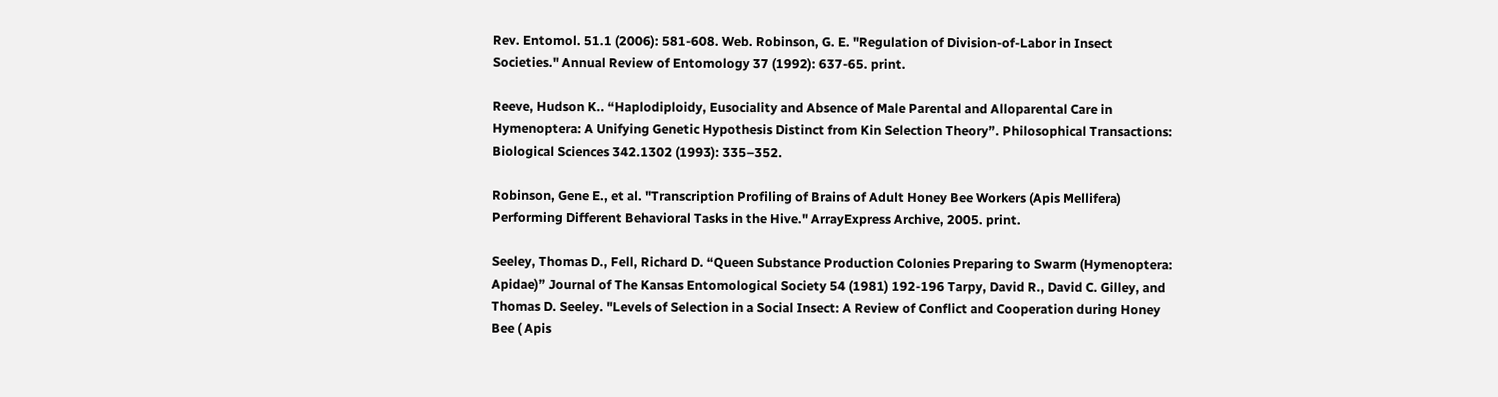Rev. Entomol. 51.1 (2006): 581-608. Web. Robinson, G. E. "Regulation of Division-of-Labor in Insect Societies." Annual Review of Entomology 37 (1992): 637-65. print.

Reeve, Hudson K.. “Haplodiploidy, Eusociality and Absence of Male Parental and Alloparental Care in Hymenoptera: A Unifying Genetic Hypothesis Distinct from Kin Selection Theory”. Philosophical Transactions: Biological Sciences 342.1302 (1993): 335–352.

Robinson, Gene E., et al. "Transcription Profiling of Brains of Adult Honey Bee Workers (Apis Mellifera) Performing Different Behavioral Tasks in the Hive." ArrayExpress Archive, 2005. print.

Seeley, Thomas D., Fell, Richard D. “Queen Substance Production Colonies Preparing to Swarm (Hymenoptera: Apidae)” Journal of The Kansas Entomological Society 54 (1981) 192-196 Tarpy, David R., David C. Gilley, and Thomas D. Seeley. "Levels of Selection in a Social Insect: A Review of Conflict and Cooperation during Honey Bee ( Apis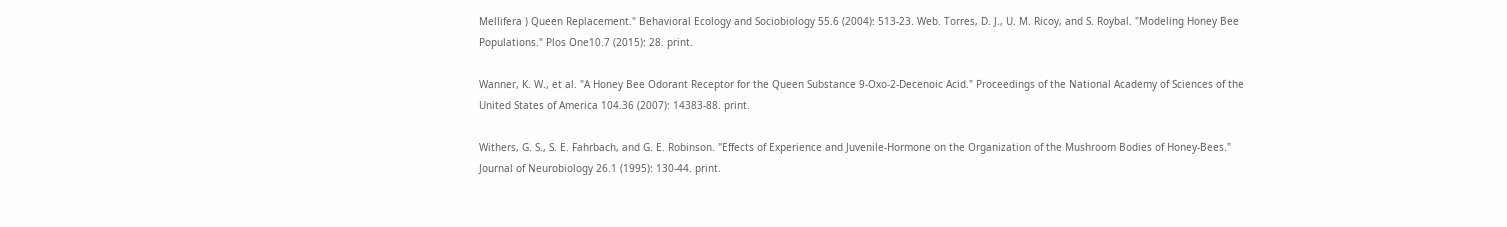Mellifera ) Queen Replacement." Behavioral Ecology and Sociobiology 55.6 (2004): 513-23. Web. Torres, D. J., U. M. Ricoy, and S. Roybal. "Modeling Honey Bee Populations." Plos One10.7 (2015): 28. print.

Wanner, K. W., et al. "A Honey Bee Odorant Receptor for the Queen Substance 9-Oxo-2-Decenoic Acid." Proceedings of the National Academy of Sciences of the United States of America 104.36 (2007): 14383-88. print.

Withers, G. S., S. E. Fahrbach, and G. E. Robinson. "Effects of Experience and Juvenile-Hormone on the Organization of the Mushroom Bodies of Honey-Bees." Journal of Neurobiology 26.1 (1995): 130-44. print.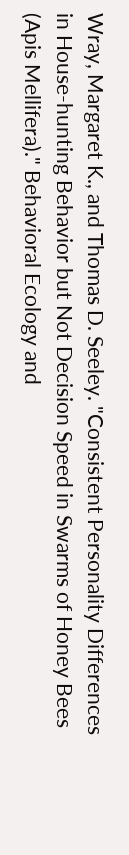Wray, Margaret K., and Thomas D. Seeley. "Consistent Personality Differences in House-hunting Behavior but Not Decision Speed in Swarms of Honey Bees (Apis Mellifera)." Behavioral Ecology and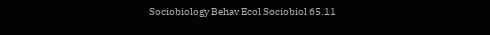Sociobiology Behav Ecol Sociobiol 65.11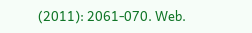(2011): 2061-070. Web.